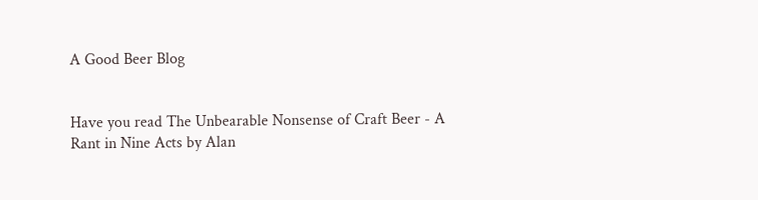A Good Beer Blog


Have you read The Unbearable Nonsense of Craft Beer - A Rant in Nine Acts by Alan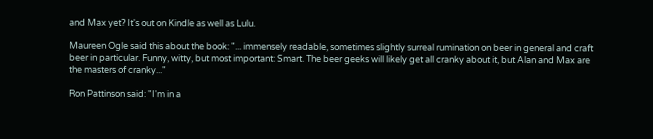and Max yet? It's out on Kindle as well as Lulu.

Maureen Ogle said this about the book: "... immensely readable, sometimes slightly surreal rumination on beer in general and craft beer in particular. Funny, witty, but most important: Smart. The beer geeks will likely get all cranky about it, but Alan and Max are the masters of cranky..."

Ron Pattinson said: "I'm in a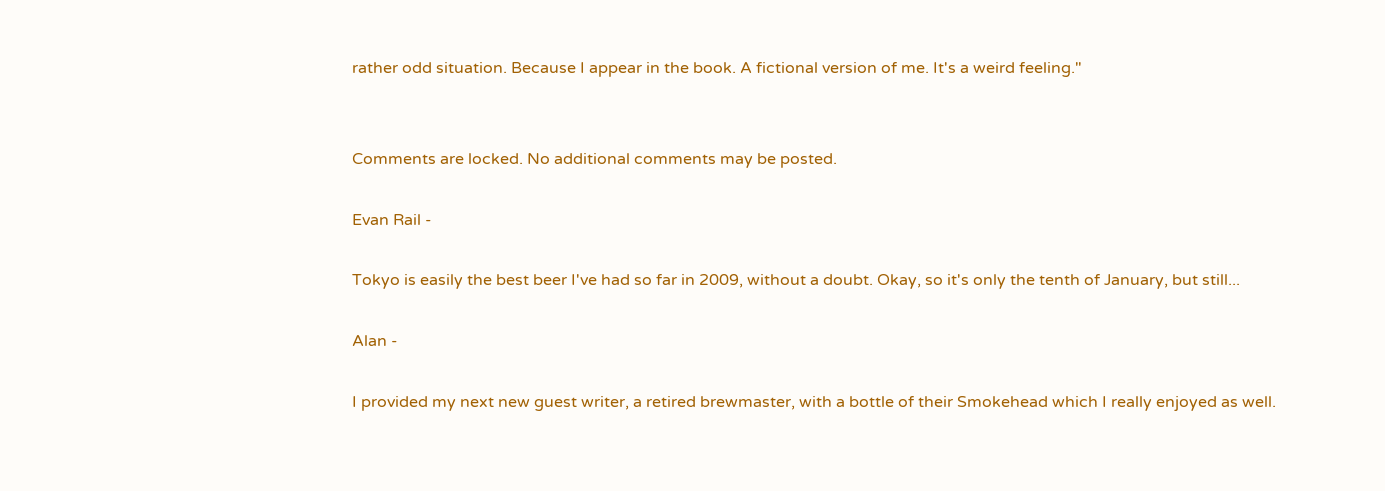rather odd situation. Because I appear in the book. A fictional version of me. It's a weird feeling."


Comments are locked. No additional comments may be posted.

Evan Rail -

Tokyo is easily the best beer I've had so far in 2009, without a doubt. Okay, so it's only the tenth of January, but still...

Alan -

I provided my next new guest writer, a retired brewmaster, with a bottle of their Smokehead which I really enjoyed as well.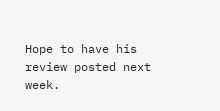Hope to have his review posted next week.